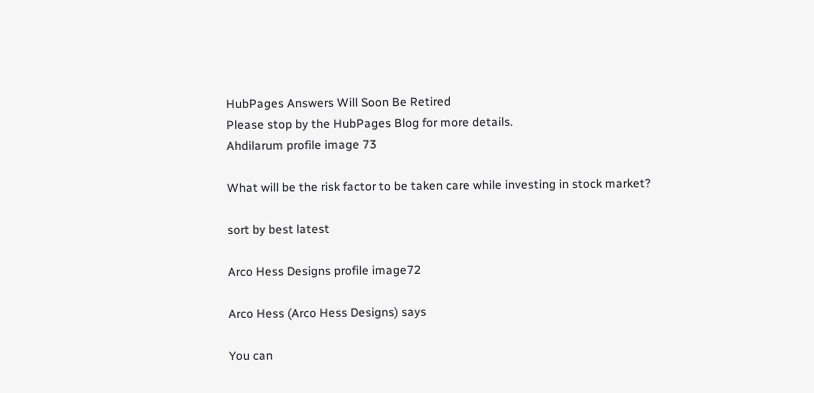HubPages Answers Will Soon Be Retired
Please stop by the HubPages Blog for more details.
Ahdilarum profile image 73

What will be the risk factor to be taken care while investing in stock market?

sort by best latest

Arco Hess Designs profile image72

Arco Hess (Arco Hess Designs) says

You can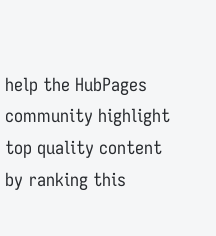help the HubPages community highlight top quality content by ranking this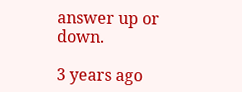answer up or down.

3 years ago